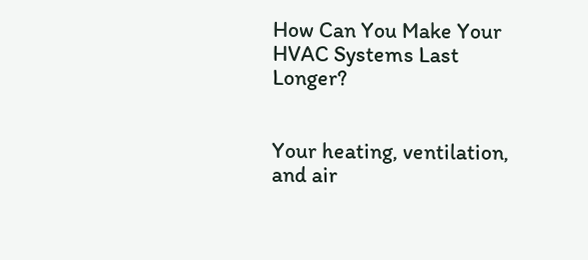How Can You Make Your HVAC Systems Last Longer?


Your heating, ventilation, and air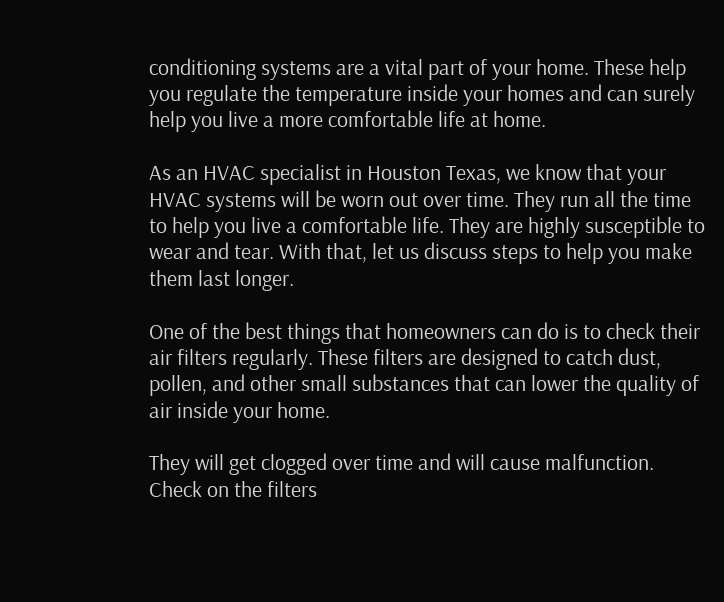conditioning systems are a vital part of your home. These help you regulate the temperature inside your homes and can surely help you live a more comfortable life at home.

As an HVAC specialist in Houston Texas, we know that your HVAC systems will be worn out over time. They run all the time to help you live a comfortable life. They are highly susceptible to wear and tear. With that, let us discuss steps to help you make them last longer.

One of the best things that homeowners can do is to check their air filters regularly. These filters are designed to catch dust, pollen, and other small substances that can lower the quality of air inside your home.

They will get clogged over time and will cause malfunction. Check on the filters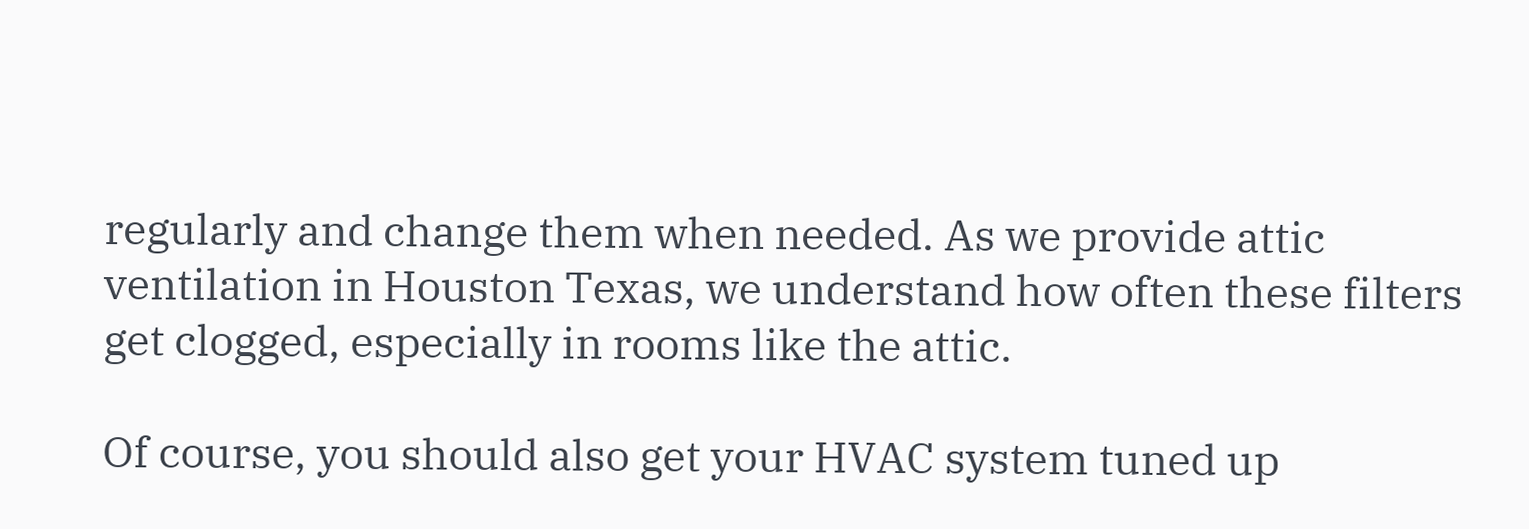regularly and change them when needed. As we provide attic ventilation in Houston Texas, we understand how often these filters get clogged, especially in rooms like the attic.

Of course, you should also get your HVAC system tuned up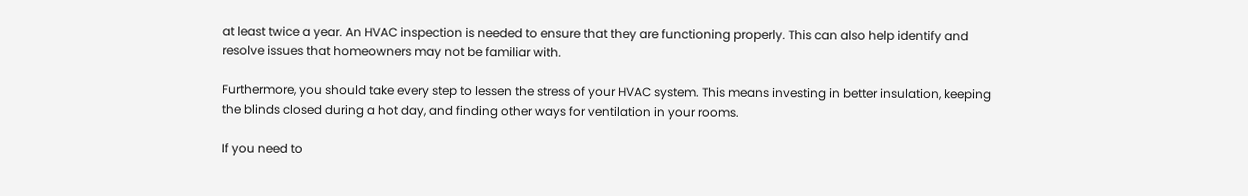at least twice a year. An HVAC inspection is needed to ensure that they are functioning properly. This can also help identify and resolve issues that homeowners may not be familiar with.

Furthermore, you should take every step to lessen the stress of your HVAC system. This means investing in better insulation, keeping the blinds closed during a hot day, and finding other ways for ventilation in your rooms.

If you need to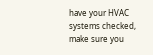have your HVAC systems checked, make sure you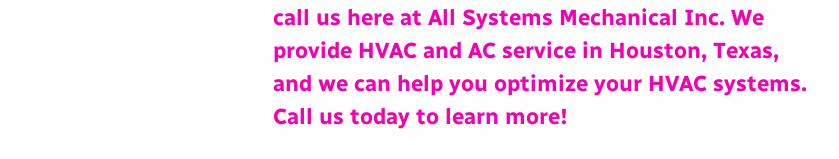call us here at All Systems Mechanical Inc. We provide HVAC and AC service in Houston, Texas, and we can help you optimize your HVAC systems. Call us today to learn more!